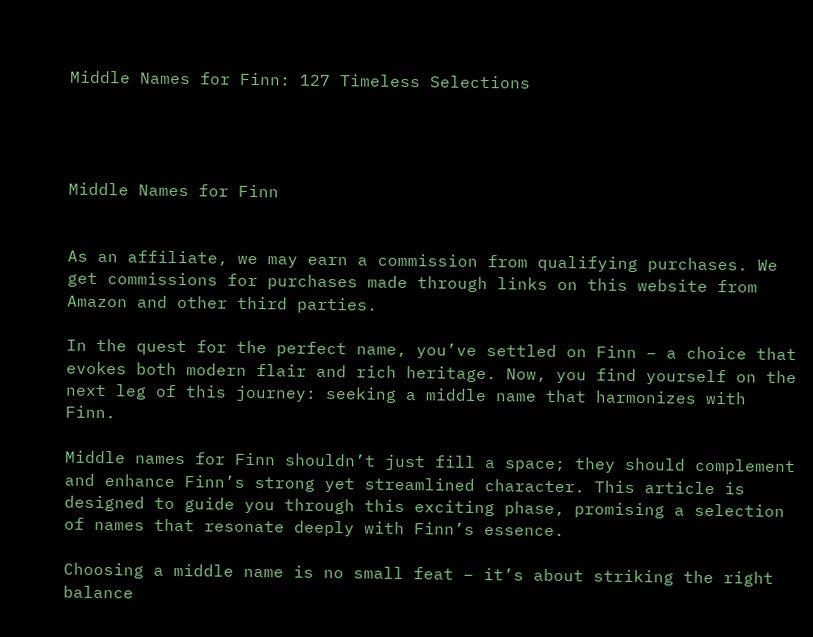Middle Names for Finn: 127 Timeless Selections




Middle Names for Finn


As an affiliate, we may earn a commission from qualifying purchases. We get commissions for purchases made through links on this website from Amazon and other third parties.

In the quest for the perfect name, you’ve settled on Finn – a choice that evokes both modern flair and rich heritage. Now, you find yourself on the next leg of this journey: seeking a middle name that harmonizes with Finn.

Middle names for Finn shouldn’t just fill a space; they should complement and enhance Finn’s strong yet streamlined character. This article is designed to guide you through this exciting phase, promising a selection of names that resonate deeply with Finn’s essence.

Choosing a middle name is no small feat – it’s about striking the right balance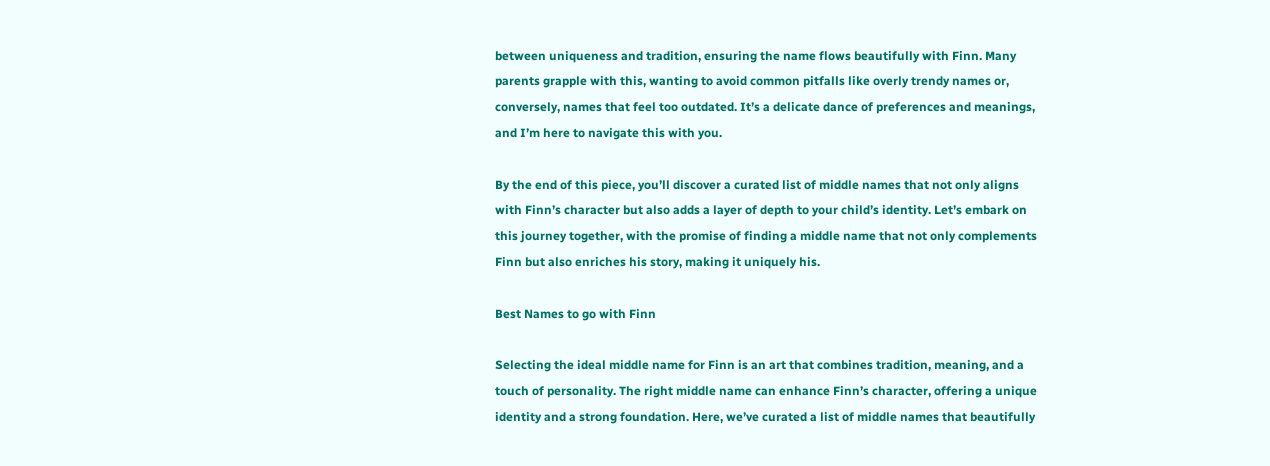between uniqueness and tradition, ensuring the name flows beautifully with Finn. Many parents grapple with this, wanting to avoid common pitfalls like overly trendy names or, conversely, names that feel too outdated. It’s a delicate dance of preferences and meanings, and I’m here to navigate this with you.

By the end of this piece, you’ll discover a curated list of middle names that not only aligns with Finn’s character but also adds a layer of depth to your child’s identity. Let’s embark on this journey together, with the promise of finding a middle name that not only complements Finn but also enriches his story, making it uniquely his.

Best Names to go with Finn

Selecting the ideal middle name for Finn is an art that combines tradition, meaning, and a touch of personality. The right middle name can enhance Finn’s character, offering a unique identity and a strong foundation. Here, we’ve curated a list of middle names that beautifully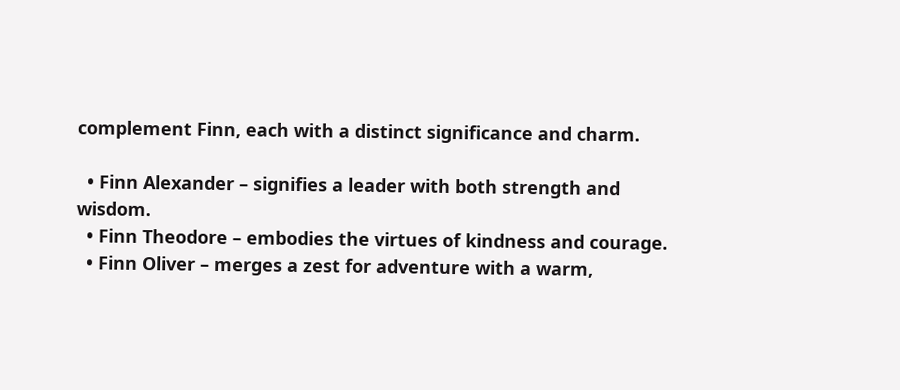complement Finn, each with a distinct significance and charm.

  • Finn Alexander – signifies a leader with both strength and wisdom.
  • Finn Theodore – embodies the virtues of kindness and courage.
  • Finn Oliver – merges a zest for adventure with a warm,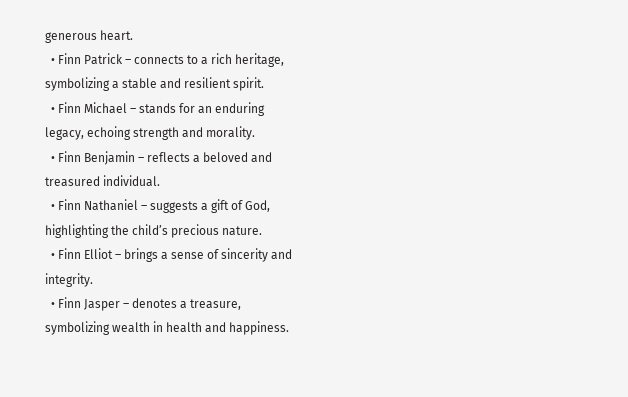generous heart.
  • Finn Patrick – connects to a rich heritage, symbolizing a stable and resilient spirit.
  • Finn Michael – stands for an enduring legacy, echoing strength and morality.
  • Finn Benjamin – reflects a beloved and treasured individual.
  • Finn Nathaniel – suggests a gift of God, highlighting the child’s precious nature.
  • Finn Elliot – brings a sense of sincerity and integrity.
  • Finn Jasper – denotes a treasure, symbolizing wealth in health and happiness.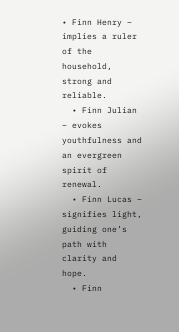• Finn Henry – implies a ruler of the household, strong and reliable.
  • Finn Julian – evokes youthfulness and an evergreen spirit of renewal.
  • Finn Lucas – signifies light, guiding one’s path with clarity and hope.
  • Finn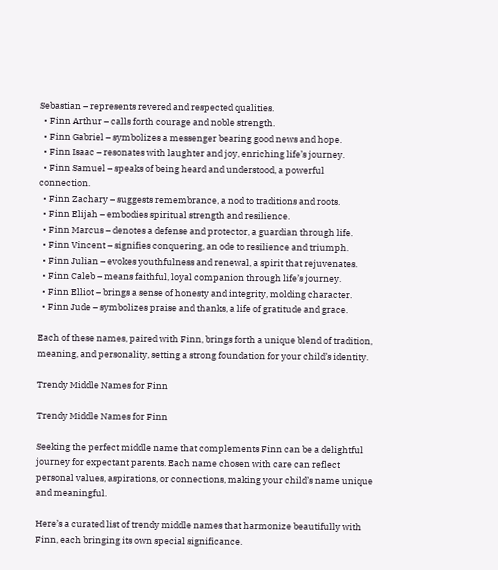Sebastian – represents revered and respected qualities.
  • Finn Arthur – calls forth courage and noble strength.
  • Finn Gabriel – symbolizes a messenger bearing good news and hope.
  • Finn Isaac – resonates with laughter and joy, enriching life’s journey.
  • Finn Samuel – speaks of being heard and understood, a powerful connection.
  • Finn Zachary – suggests remembrance, a nod to traditions and roots.
  • Finn Elijah – embodies spiritual strength and resilience.
  • Finn Marcus – denotes a defense and protector, a guardian through life.
  • Finn Vincent – signifies conquering, an ode to resilience and triumph.
  • Finn Julian – evokes youthfulness and renewal, a spirit that rejuvenates.
  • Finn Caleb – means faithful, loyal companion through life’s journey.
  • Finn Elliot – brings a sense of honesty and integrity, molding character.
  • Finn Jude – symbolizes praise and thanks, a life of gratitude and grace.

Each of these names, paired with Finn, brings forth a unique blend of tradition, meaning, and personality, setting a strong foundation for your child’s identity.

Trendy Middle Names for Finn

Trendy Middle Names for Finn

Seeking the perfect middle name that complements Finn can be a delightful journey for expectant parents. Each name chosen with care can reflect personal values, aspirations, or connections, making your child’s name unique and meaningful.

Here’s a curated list of trendy middle names that harmonize beautifully with Finn, each bringing its own special significance.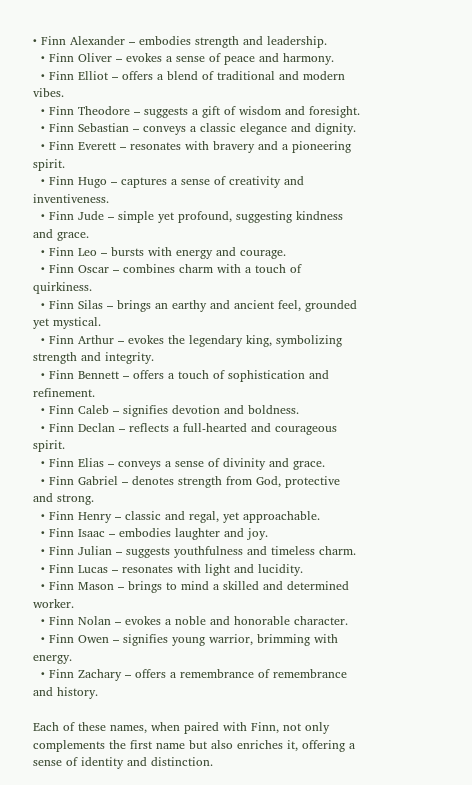• Finn Alexander – embodies strength and leadership.
  • Finn Oliver – evokes a sense of peace and harmony.
  • Finn Elliot – offers a blend of traditional and modern vibes.
  • Finn Theodore – suggests a gift of wisdom and foresight.
  • Finn Sebastian – conveys a classic elegance and dignity.
  • Finn Everett – resonates with bravery and a pioneering spirit.
  • Finn Hugo – captures a sense of creativity and inventiveness.
  • Finn Jude – simple yet profound, suggesting kindness and grace.
  • Finn Leo – bursts with energy and courage.
  • Finn Oscar – combines charm with a touch of quirkiness.
  • Finn Silas – brings an earthy and ancient feel, grounded yet mystical.
  • Finn Arthur – evokes the legendary king, symbolizing strength and integrity.
  • Finn Bennett – offers a touch of sophistication and refinement.
  • Finn Caleb – signifies devotion and boldness.
  • Finn Declan – reflects a full-hearted and courageous spirit.
  • Finn Elias – conveys a sense of divinity and grace.
  • Finn Gabriel – denotes strength from God, protective and strong.
  • Finn Henry – classic and regal, yet approachable.
  • Finn Isaac – embodies laughter and joy.
  • Finn Julian – suggests youthfulness and timeless charm.
  • Finn Lucas – resonates with light and lucidity.
  • Finn Mason – brings to mind a skilled and determined worker.
  • Finn Nolan – evokes a noble and honorable character.
  • Finn Owen – signifies young warrior, brimming with energy.
  • Finn Zachary – offers a remembrance of remembrance and history.

Each of these names, when paired with Finn, not only complements the first name but also enriches it, offering a sense of identity and distinction.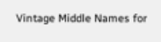Vintage Middle Names for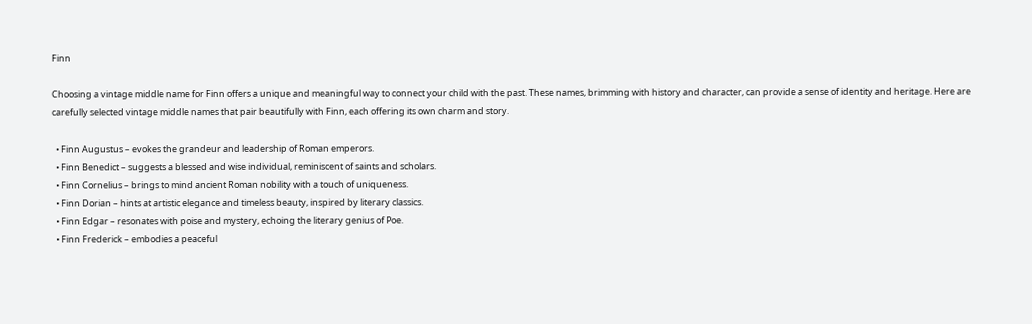Finn

Choosing a vintage middle name for Finn offers a unique and meaningful way to connect your child with the past. These names, brimming with history and character, can provide a sense of identity and heritage. Here are carefully selected vintage middle names that pair beautifully with Finn, each offering its own charm and story.

  • Finn Augustus – evokes the grandeur and leadership of Roman emperors.
  • Finn Benedict – suggests a blessed and wise individual, reminiscent of saints and scholars.
  • Finn Cornelius – brings to mind ancient Roman nobility with a touch of uniqueness.
  • Finn Dorian – hints at artistic elegance and timeless beauty, inspired by literary classics.
  • Finn Edgar – resonates with poise and mystery, echoing the literary genius of Poe.
  • Finn Frederick – embodies a peaceful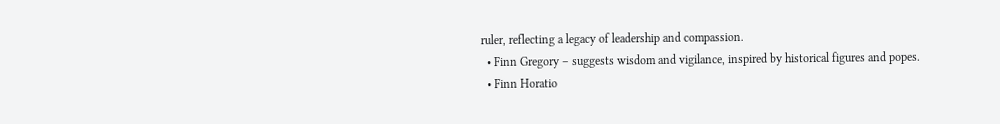ruler, reflecting a legacy of leadership and compassion.
  • Finn Gregory – suggests wisdom and vigilance, inspired by historical figures and popes.
  • Finn Horatio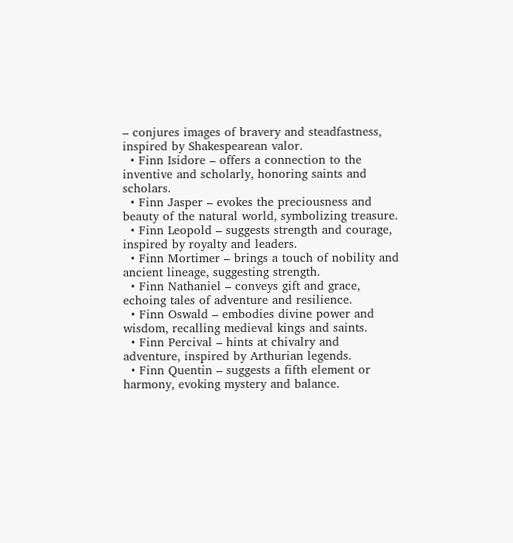– conjures images of bravery and steadfastness, inspired by Shakespearean valor.
  • Finn Isidore – offers a connection to the inventive and scholarly, honoring saints and scholars.
  • Finn Jasper – evokes the preciousness and beauty of the natural world, symbolizing treasure.
  • Finn Leopold – suggests strength and courage, inspired by royalty and leaders.
  • Finn Mortimer – brings a touch of nobility and ancient lineage, suggesting strength.
  • Finn Nathaniel – conveys gift and grace, echoing tales of adventure and resilience.
  • Finn Oswald – embodies divine power and wisdom, recalling medieval kings and saints.
  • Finn Percival – hints at chivalry and adventure, inspired by Arthurian legends.
  • Finn Quentin – suggests a fifth element or harmony, evoking mystery and balance.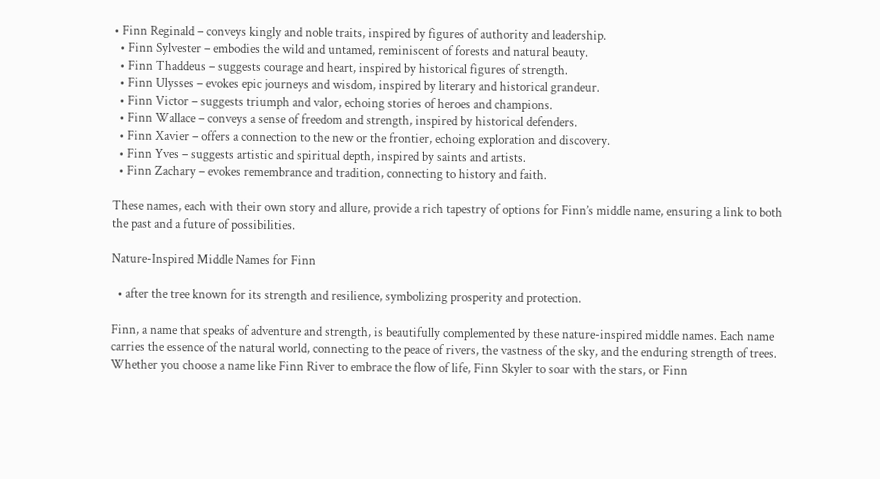• Finn Reginald – conveys kingly and noble traits, inspired by figures of authority and leadership.
  • Finn Sylvester – embodies the wild and untamed, reminiscent of forests and natural beauty.
  • Finn Thaddeus – suggests courage and heart, inspired by historical figures of strength.
  • Finn Ulysses – evokes epic journeys and wisdom, inspired by literary and historical grandeur.
  • Finn Victor – suggests triumph and valor, echoing stories of heroes and champions.
  • Finn Wallace – conveys a sense of freedom and strength, inspired by historical defenders.
  • Finn Xavier – offers a connection to the new or the frontier, echoing exploration and discovery.
  • Finn Yves – suggests artistic and spiritual depth, inspired by saints and artists.
  • Finn Zachary – evokes remembrance and tradition, connecting to history and faith.

These names, each with their own story and allure, provide a rich tapestry of options for Finn’s middle name, ensuring a link to both the past and a future of possibilities.

Nature-Inspired Middle Names for Finn

  • after the tree known for its strength and resilience, symbolizing prosperity and protection.

Finn, a name that speaks of adventure and strength, is beautifully complemented by these nature-inspired middle names. Each name carries the essence of the natural world, connecting to the peace of rivers, the vastness of the sky, and the enduring strength of trees. Whether you choose a name like Finn River to embrace the flow of life, Finn Skyler to soar with the stars, or Finn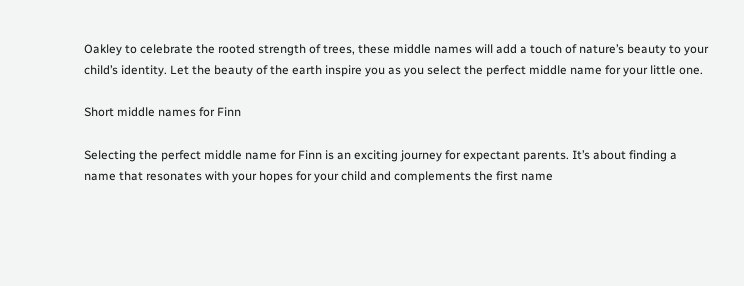Oakley to celebrate the rooted strength of trees, these middle names will add a touch of nature’s beauty to your child’s identity. Let the beauty of the earth inspire you as you select the perfect middle name for your little one.

Short middle names for Finn

Selecting the perfect middle name for Finn is an exciting journey for expectant parents. It’s about finding a name that resonates with your hopes for your child and complements the first name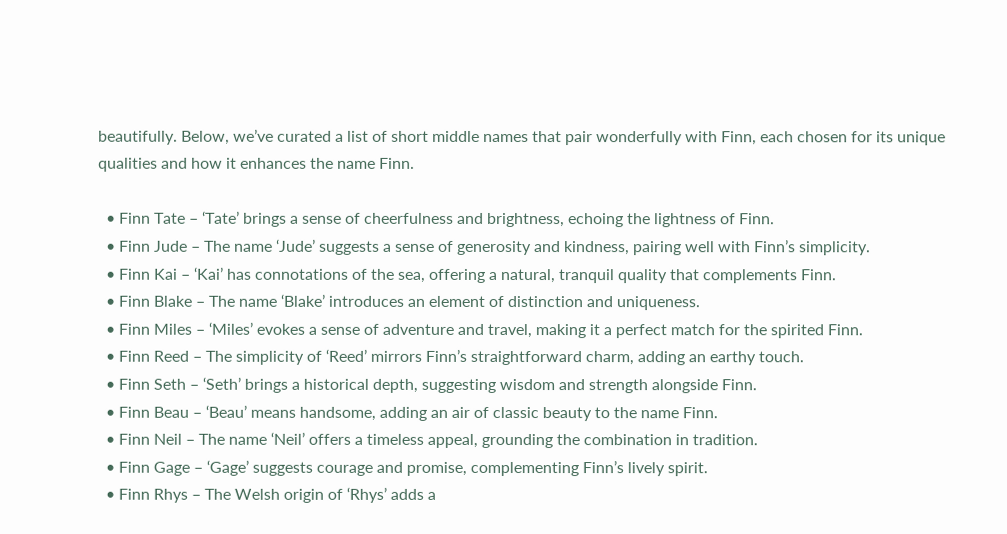beautifully. Below, we’ve curated a list of short middle names that pair wonderfully with Finn, each chosen for its unique qualities and how it enhances the name Finn.

  • Finn Tate – ‘Tate’ brings a sense of cheerfulness and brightness, echoing the lightness of Finn.
  • Finn Jude – The name ‘Jude’ suggests a sense of generosity and kindness, pairing well with Finn’s simplicity.
  • Finn Kai – ‘Kai’ has connotations of the sea, offering a natural, tranquil quality that complements Finn.
  • Finn Blake – The name ‘Blake’ introduces an element of distinction and uniqueness.
  • Finn Miles – ‘Miles’ evokes a sense of adventure and travel, making it a perfect match for the spirited Finn.
  • Finn Reed – The simplicity of ‘Reed’ mirrors Finn’s straightforward charm, adding an earthy touch.
  • Finn Seth – ‘Seth’ brings a historical depth, suggesting wisdom and strength alongside Finn.
  • Finn Beau – ‘Beau’ means handsome, adding an air of classic beauty to the name Finn.
  • Finn Neil – The name ‘Neil’ offers a timeless appeal, grounding the combination in tradition.
  • Finn Gage – ‘Gage’ suggests courage and promise, complementing Finn’s lively spirit.
  • Finn Rhys – The Welsh origin of ‘Rhys’ adds a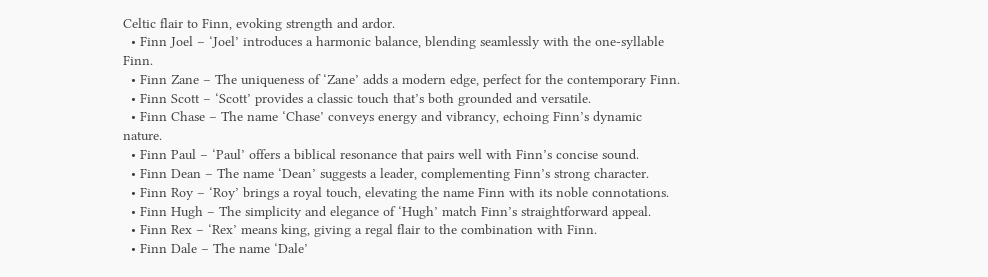Celtic flair to Finn, evoking strength and ardor.
  • Finn Joel – ‘Joel’ introduces a harmonic balance, blending seamlessly with the one-syllable Finn.
  • Finn Zane – The uniqueness of ‘Zane’ adds a modern edge, perfect for the contemporary Finn.
  • Finn Scott – ‘Scott’ provides a classic touch that’s both grounded and versatile.
  • Finn Chase – The name ‘Chase’ conveys energy and vibrancy, echoing Finn’s dynamic nature.
  • Finn Paul – ‘Paul’ offers a biblical resonance that pairs well with Finn’s concise sound.
  • Finn Dean – The name ‘Dean’ suggests a leader, complementing Finn’s strong character.
  • Finn Roy – ‘Roy’ brings a royal touch, elevating the name Finn with its noble connotations.
  • Finn Hugh – The simplicity and elegance of ‘Hugh’ match Finn’s straightforward appeal.
  • Finn Rex – ‘Rex’ means king, giving a regal flair to the combination with Finn.
  • Finn Dale – The name ‘Dale’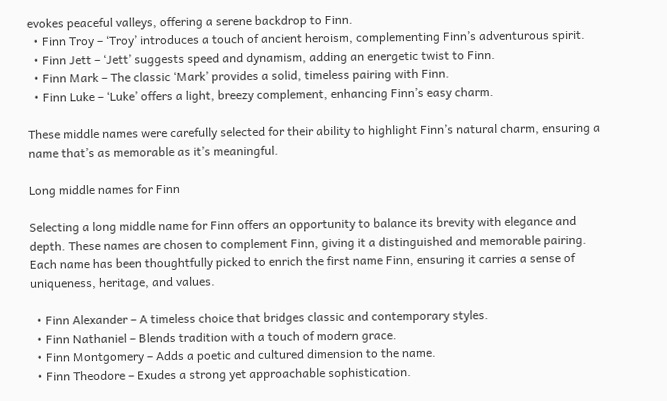evokes peaceful valleys, offering a serene backdrop to Finn.
  • Finn Troy – ‘Troy’ introduces a touch of ancient heroism, complementing Finn’s adventurous spirit.
  • Finn Jett – ‘Jett’ suggests speed and dynamism, adding an energetic twist to Finn.
  • Finn Mark – The classic ‘Mark’ provides a solid, timeless pairing with Finn.
  • Finn Luke – ‘Luke’ offers a light, breezy complement, enhancing Finn’s easy charm.

These middle names were carefully selected for their ability to highlight Finn’s natural charm, ensuring a name that’s as memorable as it’s meaningful.

Long middle names for Finn

Selecting a long middle name for Finn offers an opportunity to balance its brevity with elegance and depth. These names are chosen to complement Finn, giving it a distinguished and memorable pairing. Each name has been thoughtfully picked to enrich the first name Finn, ensuring it carries a sense of uniqueness, heritage, and values.

  • Finn Alexander – A timeless choice that bridges classic and contemporary styles.
  • Finn Nathaniel – Blends tradition with a touch of modern grace.
  • Finn Montgomery – Adds a poetic and cultured dimension to the name.
  • Finn Theodore – Exudes a strong yet approachable sophistication.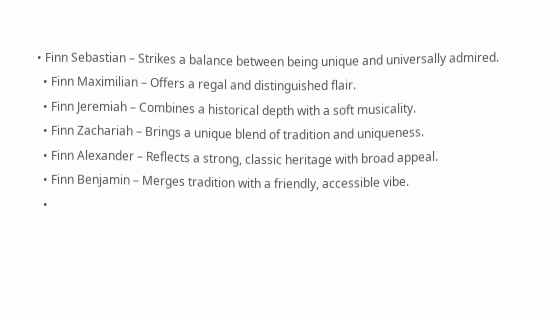• Finn Sebastian – Strikes a balance between being unique and universally admired.
  • Finn Maximilian – Offers a regal and distinguished flair.
  • Finn Jeremiah – Combines a historical depth with a soft musicality.
  • Finn Zachariah – Brings a unique blend of tradition and uniqueness.
  • Finn Alexander – Reflects a strong, classic heritage with broad appeal.
  • Finn Benjamin – Merges tradition with a friendly, accessible vibe.
  •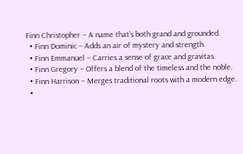Finn Christopher – A name that’s both grand and grounded.
  • Finn Dominic – Adds an air of mystery and strength.
  • Finn Emmanuel – Carries a sense of grace and gravitas.
  • Finn Gregory – Offers a blend of the timeless and the noble.
  • Finn Harrison – Merges traditional roots with a modern edge.
  •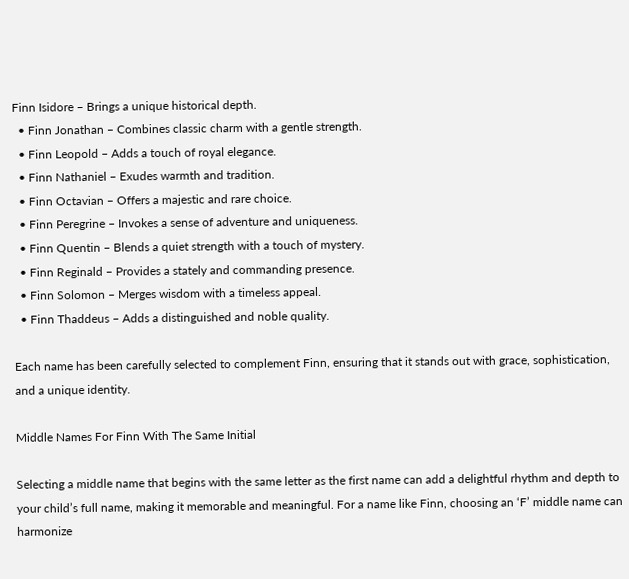Finn Isidore – Brings a unique historical depth.
  • Finn Jonathan – Combines classic charm with a gentle strength.
  • Finn Leopold – Adds a touch of royal elegance.
  • Finn Nathaniel – Exudes warmth and tradition.
  • Finn Octavian – Offers a majestic and rare choice.
  • Finn Peregrine – Invokes a sense of adventure and uniqueness.
  • Finn Quentin – Blends a quiet strength with a touch of mystery.
  • Finn Reginald – Provides a stately and commanding presence.
  • Finn Solomon – Merges wisdom with a timeless appeal.
  • Finn Thaddeus – Adds a distinguished and noble quality.

Each name has been carefully selected to complement Finn, ensuring that it stands out with grace, sophistication, and a unique identity.

Middle Names For Finn With The Same Initial

Selecting a middle name that begins with the same letter as the first name can add a delightful rhythm and depth to your child’s full name, making it memorable and meaningful. For a name like Finn, choosing an ‘F’ middle name can harmonize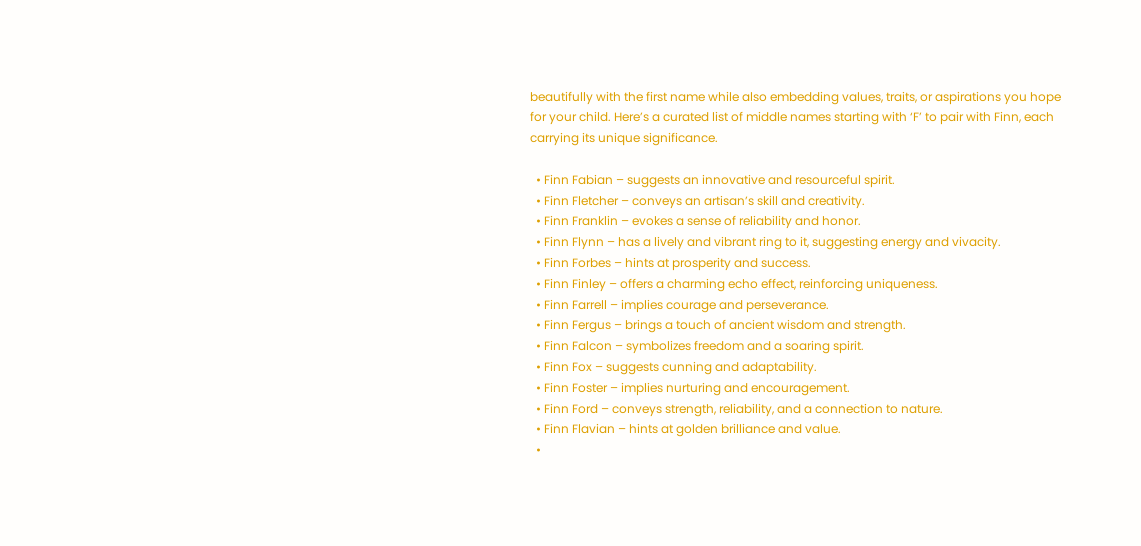beautifully with the first name while also embedding values, traits, or aspirations you hope for your child. Here’s a curated list of middle names starting with ‘F’ to pair with Finn, each carrying its unique significance.

  • Finn Fabian – suggests an innovative and resourceful spirit.
  • Finn Fletcher – conveys an artisan’s skill and creativity.
  • Finn Franklin – evokes a sense of reliability and honor.
  • Finn Flynn – has a lively and vibrant ring to it, suggesting energy and vivacity.
  • Finn Forbes – hints at prosperity and success.
  • Finn Finley – offers a charming echo effect, reinforcing uniqueness.
  • Finn Farrell – implies courage and perseverance.
  • Finn Fergus – brings a touch of ancient wisdom and strength.
  • Finn Falcon – symbolizes freedom and a soaring spirit.
  • Finn Fox – suggests cunning and adaptability.
  • Finn Foster – implies nurturing and encouragement.
  • Finn Ford – conveys strength, reliability, and a connection to nature.
  • Finn Flavian – hints at golden brilliance and value.
  •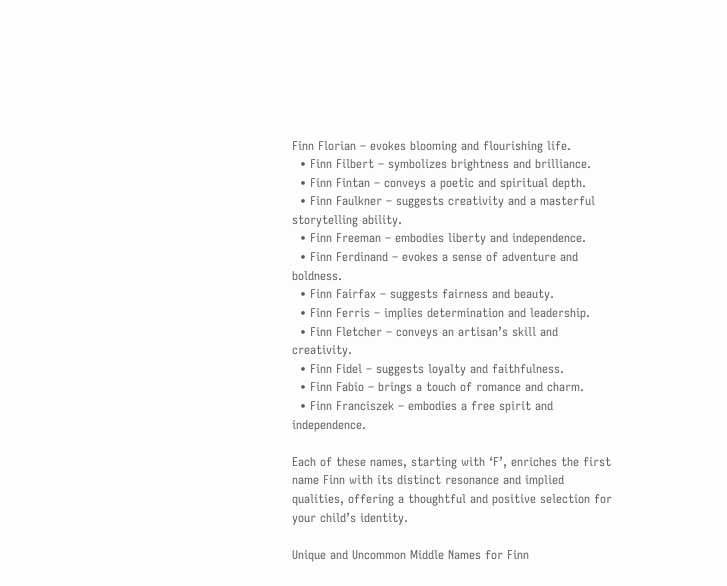Finn Florian – evokes blooming and flourishing life.
  • Finn Filbert – symbolizes brightness and brilliance.
  • Finn Fintan – conveys a poetic and spiritual depth.
  • Finn Faulkner – suggests creativity and a masterful storytelling ability.
  • Finn Freeman – embodies liberty and independence.
  • Finn Ferdinand – evokes a sense of adventure and boldness.
  • Finn Fairfax – suggests fairness and beauty.
  • Finn Ferris – implies determination and leadership.
  • Finn Fletcher – conveys an artisan’s skill and creativity.
  • Finn Fidel – suggests loyalty and faithfulness.
  • Finn Fabio – brings a touch of romance and charm.
  • Finn Franciszek – embodies a free spirit and independence.

Each of these names, starting with ‘F’, enriches the first name Finn with its distinct resonance and implied qualities, offering a thoughtful and positive selection for your child’s identity.

Unique and Uncommon Middle Names for Finn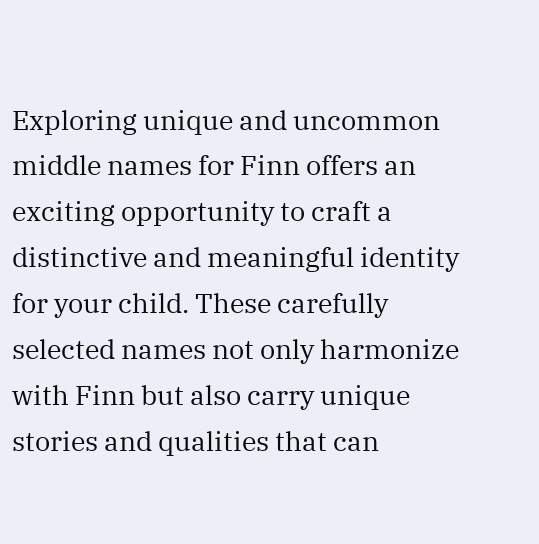Exploring unique and uncommon middle names for Finn offers an exciting opportunity to craft a distinctive and meaningful identity for your child. These carefully selected names not only harmonize with Finn but also carry unique stories and qualities that can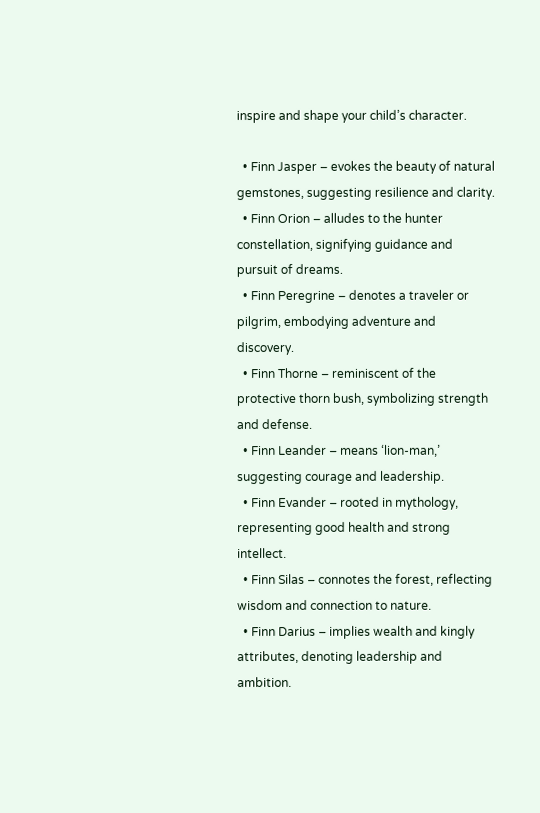inspire and shape your child’s character.

  • Finn Jasper – evokes the beauty of natural gemstones, suggesting resilience and clarity.
  • Finn Orion – alludes to the hunter constellation, signifying guidance and pursuit of dreams.
  • Finn Peregrine – denotes a traveler or pilgrim, embodying adventure and discovery.
  • Finn Thorne – reminiscent of the protective thorn bush, symbolizing strength and defense.
  • Finn Leander – means ‘lion-man,’ suggesting courage and leadership.
  • Finn Evander – rooted in mythology, representing good health and strong intellect.
  • Finn Silas – connotes the forest, reflecting wisdom and connection to nature.
  • Finn Darius – implies wealth and kingly attributes, denoting leadership and ambition.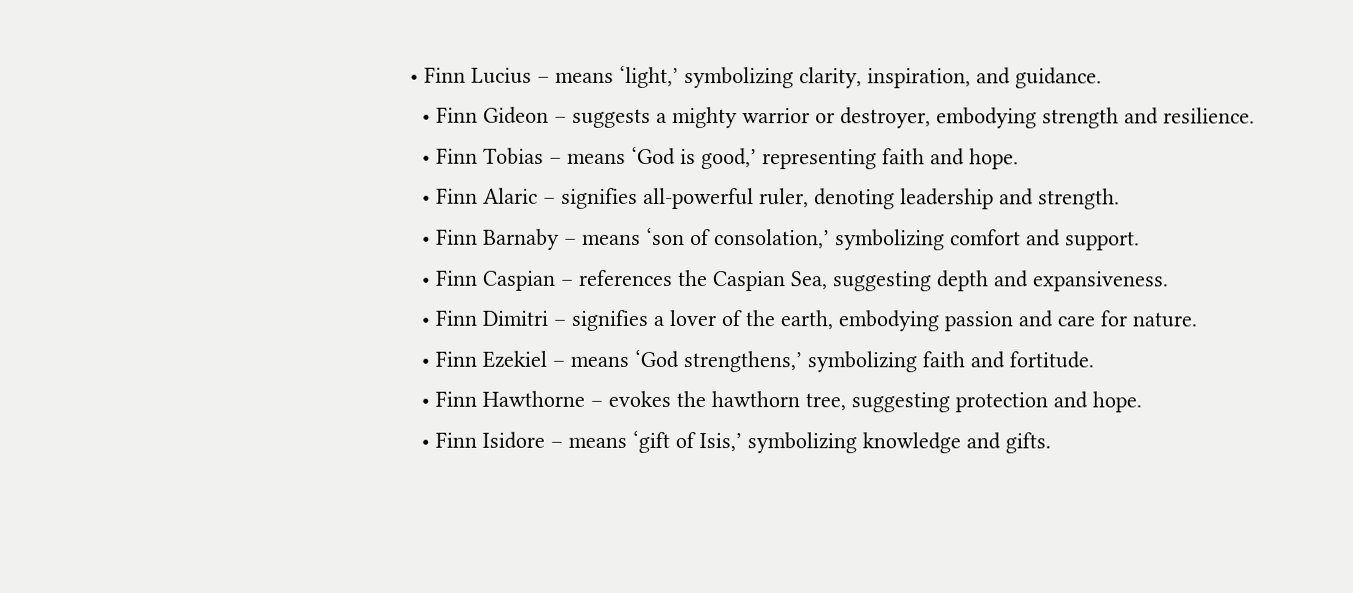• Finn Lucius – means ‘light,’ symbolizing clarity, inspiration, and guidance.
  • Finn Gideon – suggests a mighty warrior or destroyer, embodying strength and resilience.
  • Finn Tobias – means ‘God is good,’ representing faith and hope.
  • Finn Alaric – signifies all-powerful ruler, denoting leadership and strength.
  • Finn Barnaby – means ‘son of consolation,’ symbolizing comfort and support.
  • Finn Caspian – references the Caspian Sea, suggesting depth and expansiveness.
  • Finn Dimitri – signifies a lover of the earth, embodying passion and care for nature.
  • Finn Ezekiel – means ‘God strengthens,’ symbolizing faith and fortitude.
  • Finn Hawthorne – evokes the hawthorn tree, suggesting protection and hope.
  • Finn Isidore – means ‘gift of Isis,’ symbolizing knowledge and gifts.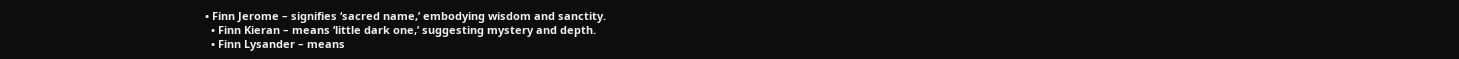• Finn Jerome – signifies ‘sacred name,’ embodying wisdom and sanctity.
  • Finn Kieran – means ‘little dark one,’ suggesting mystery and depth.
  • Finn Lysander – means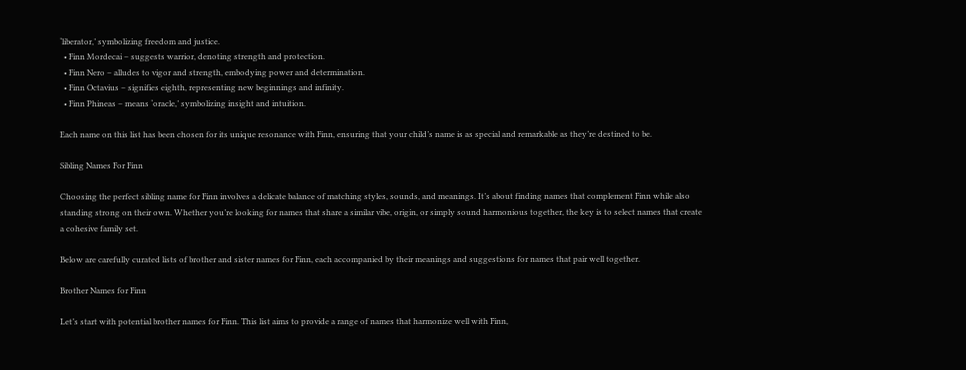‘liberator,’ symbolizing freedom and justice.
  • Finn Mordecai – suggests warrior, denoting strength and protection.
  • Finn Nero – alludes to vigor and strength, embodying power and determination.
  • Finn Octavius – signifies eighth, representing new beginnings and infinity.
  • Finn Phineas – means ‘oracle,’ symbolizing insight and intuition.

Each name on this list has been chosen for its unique resonance with Finn, ensuring that your child’s name is as special and remarkable as they’re destined to be.

Sibling Names For Finn

Choosing the perfect sibling name for Finn involves a delicate balance of matching styles, sounds, and meanings. It’s about finding names that complement Finn while also standing strong on their own. Whether you’re looking for names that share a similar vibe, origin, or simply sound harmonious together, the key is to select names that create a cohesive family set.

Below are carefully curated lists of brother and sister names for Finn, each accompanied by their meanings and suggestions for names that pair well together.

Brother Names for Finn

Let’s start with potential brother names for Finn. This list aims to provide a range of names that harmonize well with Finn,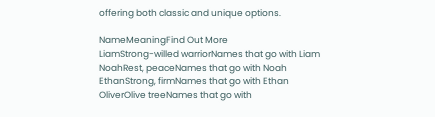offering both classic and unique options.

NameMeaningFind Out More
LiamStrong-willed warriorNames that go with Liam
NoahRest, peaceNames that go with Noah
EthanStrong, firmNames that go with Ethan
OliverOlive treeNames that go with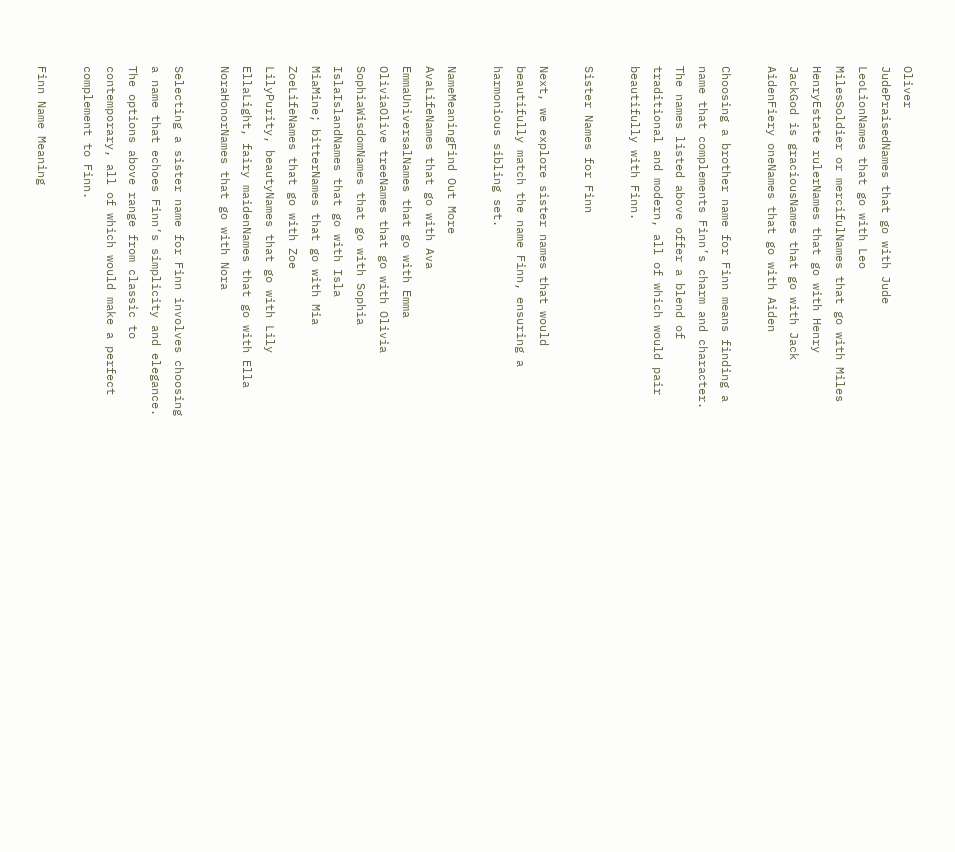Oliver
JudePraisedNames that go with Jude
LeoLionNames that go with Leo
MilesSoldier or mercifulNames that go with Miles
HenryEstate rulerNames that go with Henry
JackGod is graciousNames that go with Jack
AidenFiery oneNames that go with Aiden

Choosing a brother name for Finn means finding a name that complements Finn’s charm and character. The names listed above offer a blend of traditional and modern, all of which would pair beautifully with Finn.

Sister Names for Finn

Next, we explore sister names that would beautifully match the name Finn, ensuring a harmonious sibling set.

NameMeaningFind Out More
AvaLifeNames that go with Ava
EmmaUniversalNames that go with Emma
OliviaOlive treeNames that go with Olivia
SophiaWisdomNames that go with Sophia
IslaIslandNames that go with Isla
MiaMine; bitterNames that go with Mia
ZoeLifeNames that go with Zoe
LilyPurity, beautyNames that go with Lily
EllaLight, fairy maidenNames that go with Ella
NoraHonorNames that go with Nora

Selecting a sister name for Finn involves choosing a name that echoes Finn’s simplicity and elegance. The options above range from classic to contemporary, all of which would make a perfect complement to Finn.

Finn Name Meaning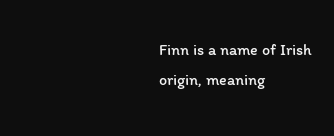Finn is a name of Irish origin, meaning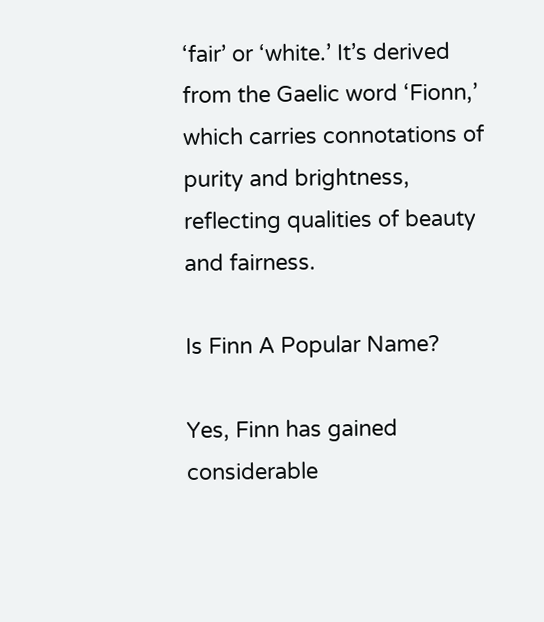‘fair’ or ‘white.’ It’s derived from the Gaelic word ‘Fionn,’ which carries connotations of purity and brightness, reflecting qualities of beauty and fairness.

Is Finn A Popular Name?

Yes, Finn has gained considerable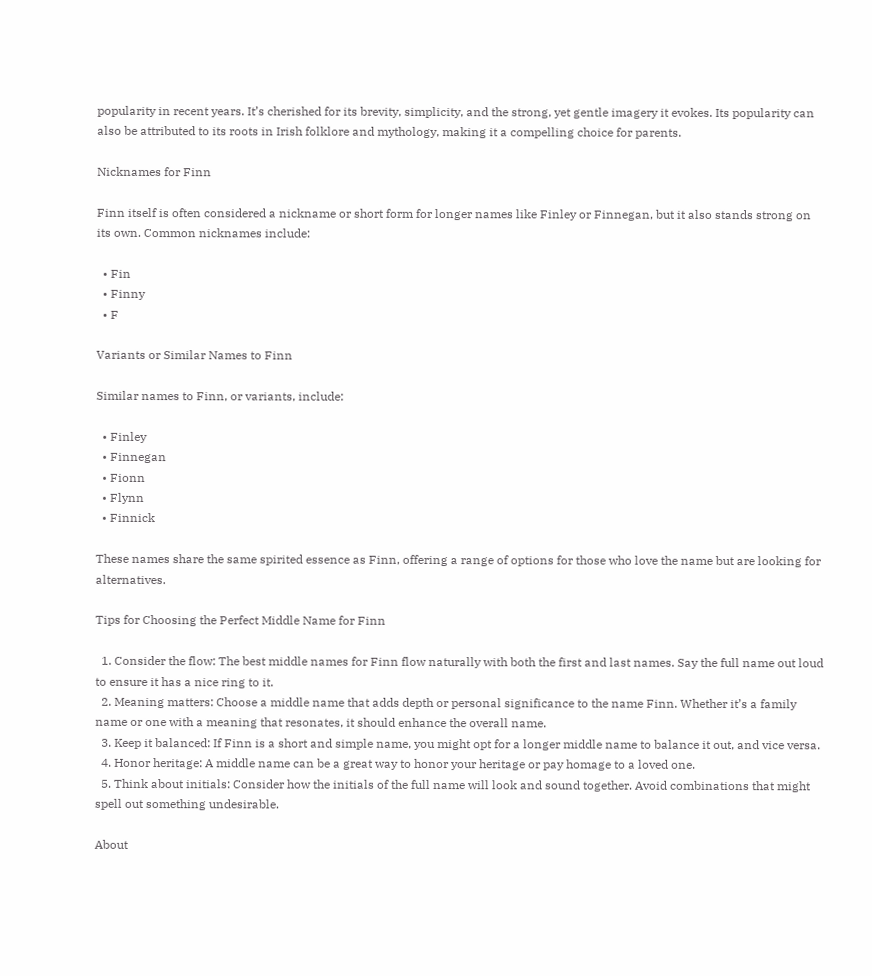popularity in recent years. It’s cherished for its brevity, simplicity, and the strong, yet gentle imagery it evokes. Its popularity can also be attributed to its roots in Irish folklore and mythology, making it a compelling choice for parents.

Nicknames for Finn

Finn itself is often considered a nickname or short form for longer names like Finley or Finnegan, but it also stands strong on its own. Common nicknames include:

  • Fin
  • Finny
  • F

Variants or Similar Names to Finn

Similar names to Finn, or variants, include:

  • Finley
  • Finnegan
  • Fionn
  • Flynn
  • Finnick

These names share the same spirited essence as Finn, offering a range of options for those who love the name but are looking for alternatives.

Tips for Choosing the Perfect Middle Name for Finn

  1. Consider the flow: The best middle names for Finn flow naturally with both the first and last names. Say the full name out loud to ensure it has a nice ring to it.
  2. Meaning matters: Choose a middle name that adds depth or personal significance to the name Finn. Whether it’s a family name or one with a meaning that resonates, it should enhance the overall name.
  3. Keep it balanced: If Finn is a short and simple name, you might opt for a longer middle name to balance it out, and vice versa.
  4. Honor heritage: A middle name can be a great way to honor your heritage or pay homage to a loved one.
  5. Think about initials: Consider how the initials of the full name will look and sound together. Avoid combinations that might spell out something undesirable.

About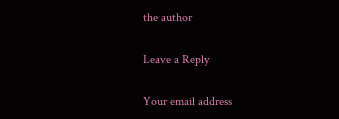the author

Leave a Reply

Your email address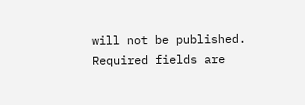will not be published. Required fields are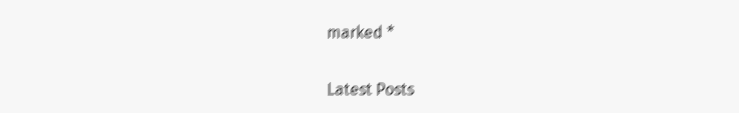marked *

Latest Posts